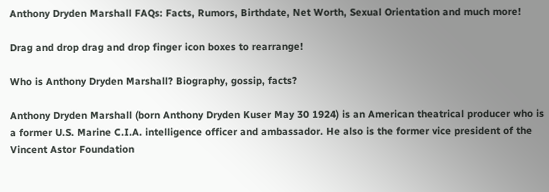Anthony Dryden Marshall FAQs: Facts, Rumors, Birthdate, Net Worth, Sexual Orientation and much more!

Drag and drop drag and drop finger icon boxes to rearrange!

Who is Anthony Dryden Marshall? Biography, gossip, facts?

Anthony Dryden Marshall (born Anthony Dryden Kuser May 30 1924) is an American theatrical producer who is a former U.S. Marine C.I.A. intelligence officer and ambassador. He also is the former vice president of the Vincent Astor Foundation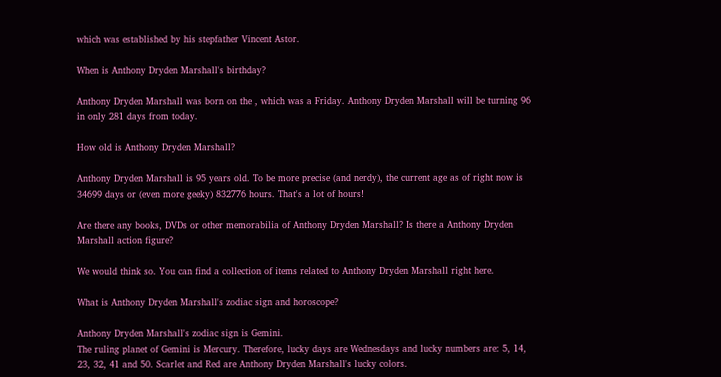which was established by his stepfather Vincent Astor.

When is Anthony Dryden Marshall's birthday?

Anthony Dryden Marshall was born on the , which was a Friday. Anthony Dryden Marshall will be turning 96 in only 281 days from today.

How old is Anthony Dryden Marshall?

Anthony Dryden Marshall is 95 years old. To be more precise (and nerdy), the current age as of right now is 34699 days or (even more geeky) 832776 hours. That's a lot of hours!

Are there any books, DVDs or other memorabilia of Anthony Dryden Marshall? Is there a Anthony Dryden Marshall action figure?

We would think so. You can find a collection of items related to Anthony Dryden Marshall right here.

What is Anthony Dryden Marshall's zodiac sign and horoscope?

Anthony Dryden Marshall's zodiac sign is Gemini.
The ruling planet of Gemini is Mercury. Therefore, lucky days are Wednesdays and lucky numbers are: 5, 14, 23, 32, 41 and 50. Scarlet and Red are Anthony Dryden Marshall's lucky colors.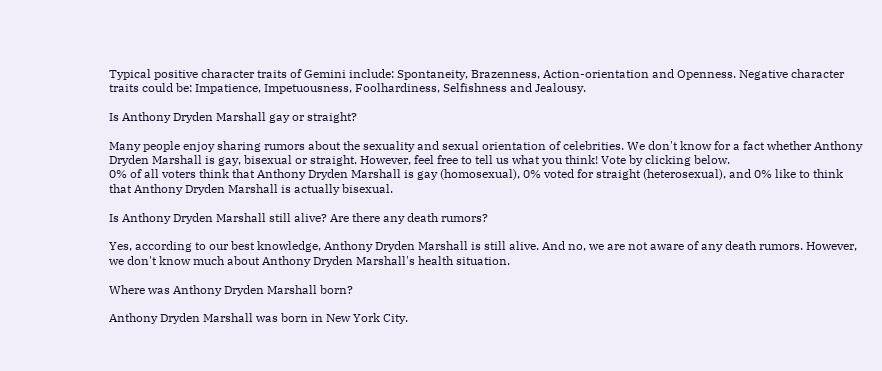Typical positive character traits of Gemini include: Spontaneity, Brazenness, Action-orientation and Openness. Negative character traits could be: Impatience, Impetuousness, Foolhardiness, Selfishness and Jealousy.

Is Anthony Dryden Marshall gay or straight?

Many people enjoy sharing rumors about the sexuality and sexual orientation of celebrities. We don't know for a fact whether Anthony Dryden Marshall is gay, bisexual or straight. However, feel free to tell us what you think! Vote by clicking below.
0% of all voters think that Anthony Dryden Marshall is gay (homosexual), 0% voted for straight (heterosexual), and 0% like to think that Anthony Dryden Marshall is actually bisexual.

Is Anthony Dryden Marshall still alive? Are there any death rumors?

Yes, according to our best knowledge, Anthony Dryden Marshall is still alive. And no, we are not aware of any death rumors. However, we don't know much about Anthony Dryden Marshall's health situation.

Where was Anthony Dryden Marshall born?

Anthony Dryden Marshall was born in New York City.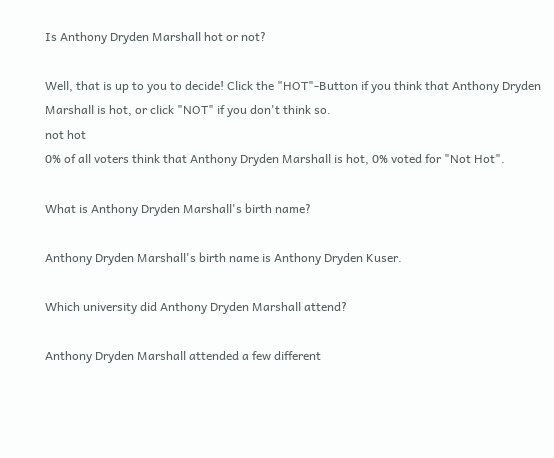Is Anthony Dryden Marshall hot or not?

Well, that is up to you to decide! Click the "HOT"-Button if you think that Anthony Dryden Marshall is hot, or click "NOT" if you don't think so.
not hot
0% of all voters think that Anthony Dryden Marshall is hot, 0% voted for "Not Hot".

What is Anthony Dryden Marshall's birth name?

Anthony Dryden Marshall's birth name is Anthony Dryden Kuser.

Which university did Anthony Dryden Marshall attend?

Anthony Dryden Marshall attended a few different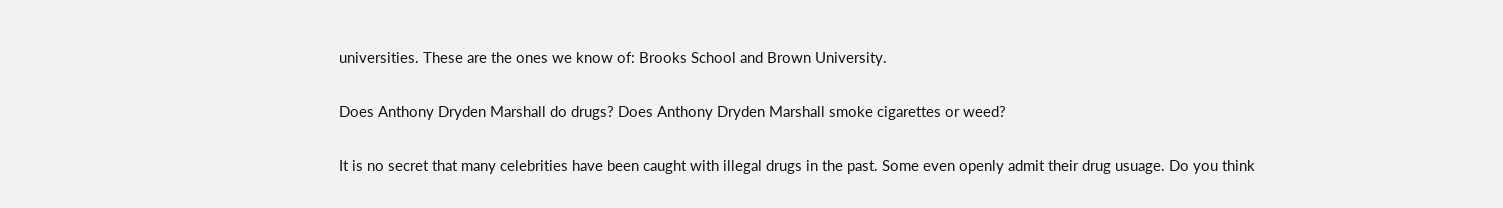universities. These are the ones we know of: Brooks School and Brown University.

Does Anthony Dryden Marshall do drugs? Does Anthony Dryden Marshall smoke cigarettes or weed?

It is no secret that many celebrities have been caught with illegal drugs in the past. Some even openly admit their drug usuage. Do you think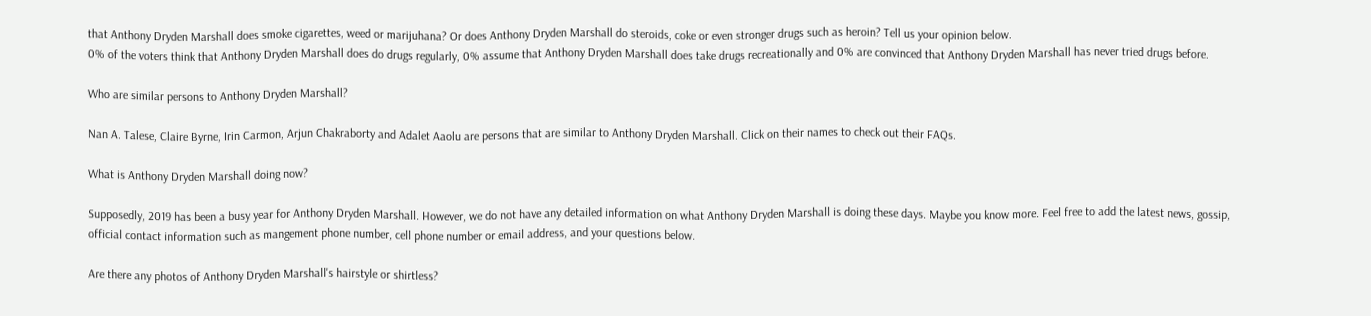that Anthony Dryden Marshall does smoke cigarettes, weed or marijuhana? Or does Anthony Dryden Marshall do steroids, coke or even stronger drugs such as heroin? Tell us your opinion below.
0% of the voters think that Anthony Dryden Marshall does do drugs regularly, 0% assume that Anthony Dryden Marshall does take drugs recreationally and 0% are convinced that Anthony Dryden Marshall has never tried drugs before.

Who are similar persons to Anthony Dryden Marshall?

Nan A. Talese, Claire Byrne, Irin Carmon, Arjun Chakraborty and Adalet Aaolu are persons that are similar to Anthony Dryden Marshall. Click on their names to check out their FAQs.

What is Anthony Dryden Marshall doing now?

Supposedly, 2019 has been a busy year for Anthony Dryden Marshall. However, we do not have any detailed information on what Anthony Dryden Marshall is doing these days. Maybe you know more. Feel free to add the latest news, gossip, official contact information such as mangement phone number, cell phone number or email address, and your questions below.

Are there any photos of Anthony Dryden Marshall's hairstyle or shirtless?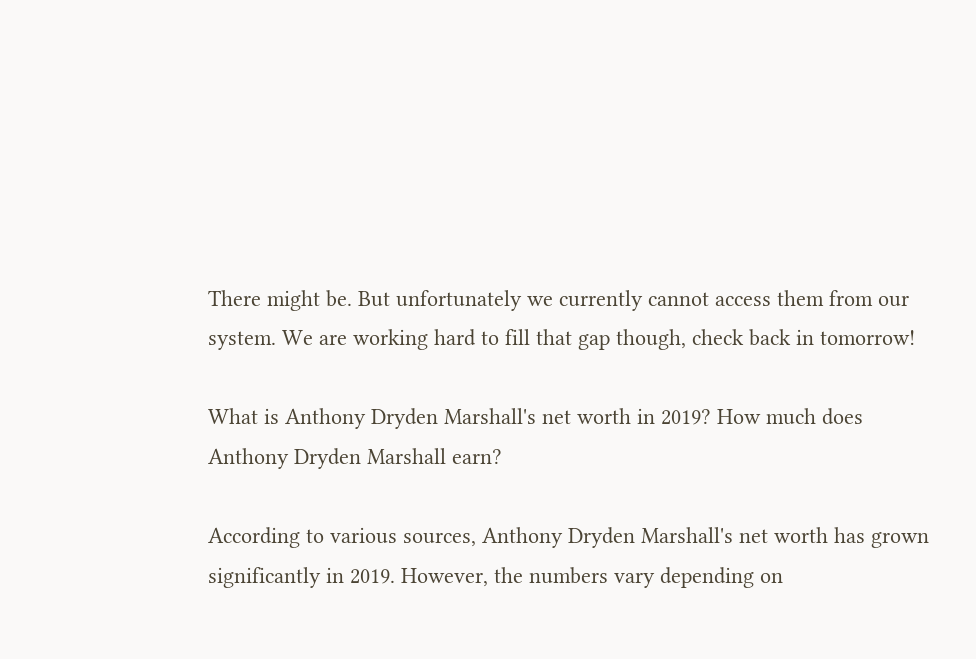There might be. But unfortunately we currently cannot access them from our system. We are working hard to fill that gap though, check back in tomorrow!

What is Anthony Dryden Marshall's net worth in 2019? How much does Anthony Dryden Marshall earn?

According to various sources, Anthony Dryden Marshall's net worth has grown significantly in 2019. However, the numbers vary depending on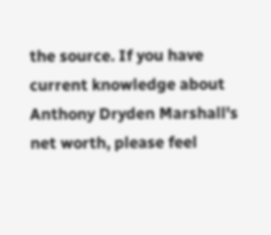the source. If you have current knowledge about Anthony Dryden Marshall's net worth, please feel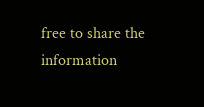free to share the information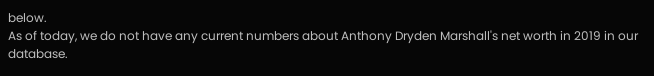below.
As of today, we do not have any current numbers about Anthony Dryden Marshall's net worth in 2019 in our database.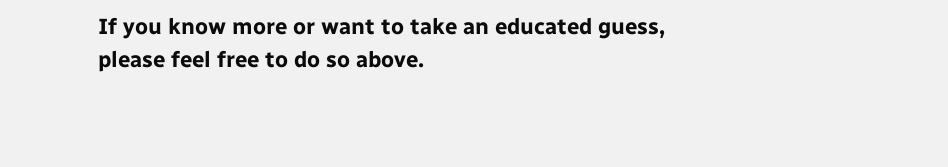If you know more or want to take an educated guess, please feel free to do so above.